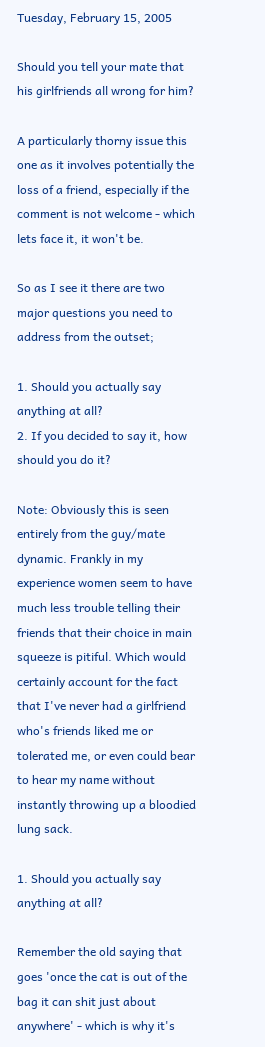Tuesday, February 15, 2005

Should you tell your mate that his girlfriends all wrong for him?

A particularly thorny issue this one as it involves potentially the loss of a friend, especially if the comment is not welcome - which lets face it, it won't be.

So as I see it there are two major questions you need to address from the outset;

1. Should you actually say anything at all?
2. If you decided to say it, how should you do it?

Note: Obviously this is seen entirely from the guy/mate dynamic. Frankly in my experience women seem to have much less trouble telling their friends that their choice in main squeeze is pitiful. Which would certainly account for the fact that I've never had a girlfriend who's friends liked me or tolerated me, or even could bear to hear my name without instantly throwing up a bloodied lung sack.

1. Should you actually say anything at all?

Remember the old saying that goes 'once the cat is out of the bag it can shit just about anywhere' - which is why it's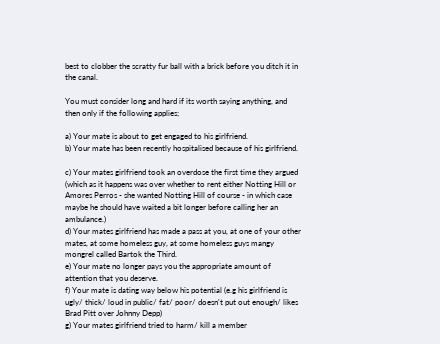best to clobber the scratty fur ball with a brick before you ditch it in the canal.

You must consider long and hard if its worth saying anything, and then only if the following applies;

a) Your mate is about to get engaged to his girlfriend.
b) Your mate has been recently hospitalised because of his girlfriend.

c) Your mates girlfriend took an overdose the first time they argued (which as it happens was over whether to rent either Notting Hill or Amores Perros - she wanted Notting Hill of course - in which case maybe he should have waited a bit longer before calling her an ambulance.)
d) Your mates girlfriend has made a pass at you, at one of your other mates, at some homeless guy, at some homeless guys mangy mongrel called Bartok the Third.
e) Your mate no longer pays you the appropriate amount of attention that you deserve.
f) Your mate is dating way below his potential (e.g his girlfriend is ugly/ thick/ loud in public/ fat/ poor/ doesn't put out enough/ likes Brad Pitt over Johnny Depp)
g) Your mates girlfriend tried to harm/ kill a member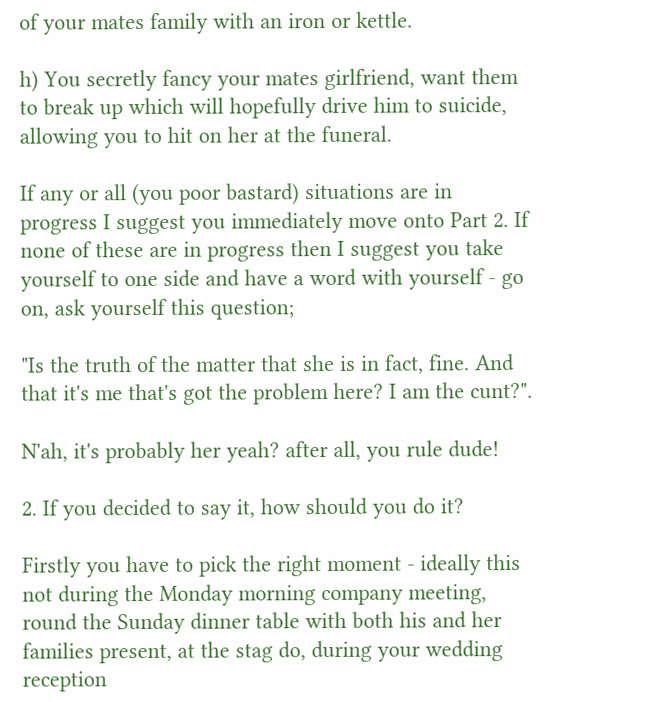of your mates family with an iron or kettle.

h) You secretly fancy your mates girlfriend, want them to break up which will hopefully drive him to suicide, allowing you to hit on her at the funeral.

If any or all (you poor bastard) situations are in progress I suggest you immediately move onto Part 2. If none of these are in progress then I suggest you take yourself to one side and have a word with yourself - go on, ask yourself this question;

"Is the truth of the matter that she is in fact, fine. And that it's me that's got the problem here? I am the cunt?".

N'ah, it's probably her yeah? after all, you rule dude!

2. If you decided to say it, how should you do it?

Firstly you have to pick the right moment - ideally this not during the Monday morning company meeting, round the Sunday dinner table with both his and her families present, at the stag do, during your wedding reception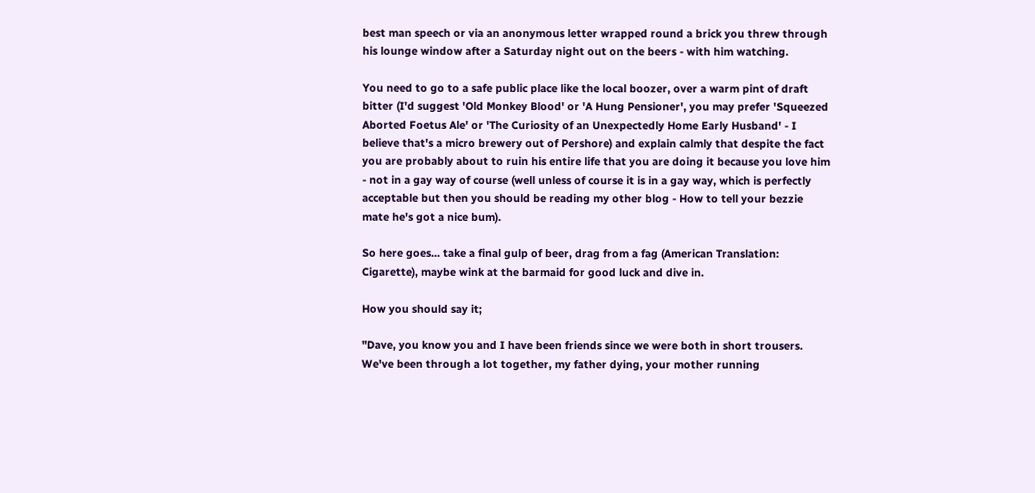best man speech or via an anonymous letter wrapped round a brick you threw through his lounge window after a Saturday night out on the beers - with him watching.

You need to go to a safe public place like the local boozer, over a warm pint of draft bitter (I'd suggest 'Old Monkey Blood' or 'A Hung Pensioner', you may prefer 'Squeezed Aborted Foetus Ale' or 'The Curiosity of an Unexpectedly Home Early Husband' - I believe that's a micro brewery out of Pershore) and explain calmly that despite the fact you are probably about to ruin his entire life that you are doing it because you love him - not in a gay way of course (well unless of course it is in a gay way, which is perfectly acceptable but then you should be reading my other blog - How to tell your bezzie mate he's got a nice bum).

So here goes... take a final gulp of beer, drag from a fag (American Translation: Cigarette), maybe wink at the barmaid for good luck and dive in.

How you should say it;

"Dave, you know you and I have been friends since we were both in short trousers. We've been through a lot together, my father dying, your mother running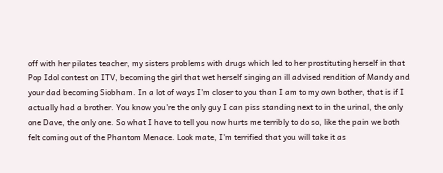off with her pilates teacher, my sisters problems with drugs which led to her prostituting herself in that Pop Idol contest on ITV, becoming the girl that wet herself singing an ill advised rendition of Mandy and your dad becoming Siobham. In a lot of ways I'm closer to you than I am to my own bother, that is if I actually had a brother. You know you're the only guy I can piss standing next to in the urinal, the only one Dave, the only one. So what I have to tell you now hurts me terribly to do so, like the pain we both felt coming out of the Phantom Menace. Look mate, I'm terrified that you will take it as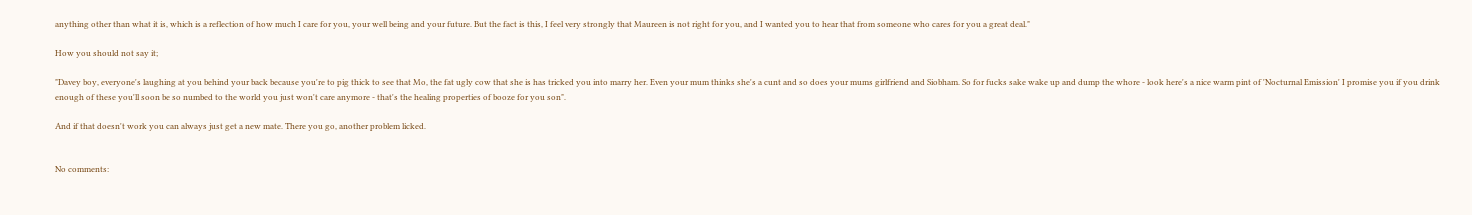anything other than what it is, which is a reflection of how much I care for you, your well being and your future. But the fact is this, I feel very strongly that Maureen is not right for you, and I wanted you to hear that from someone who cares for you a great deal."

How you should not say it;

"Davey boy, everyone's laughing at you behind your back because you're to pig thick to see that Mo, the fat ugly cow that she is has tricked you into marry her. Even your mum thinks she's a cunt and so does your mums girlfriend and Siobham. So for fucks sake wake up and dump the whore - look here's a nice warm pint of 'Nocturnal Emission' I promise you if you drink enough of these you'll soon be so numbed to the world you just won't care anymore - that's the healing properties of booze for you son".

And if that doesn't work you can always just get a new mate. There you go, another problem licked.


No comments: